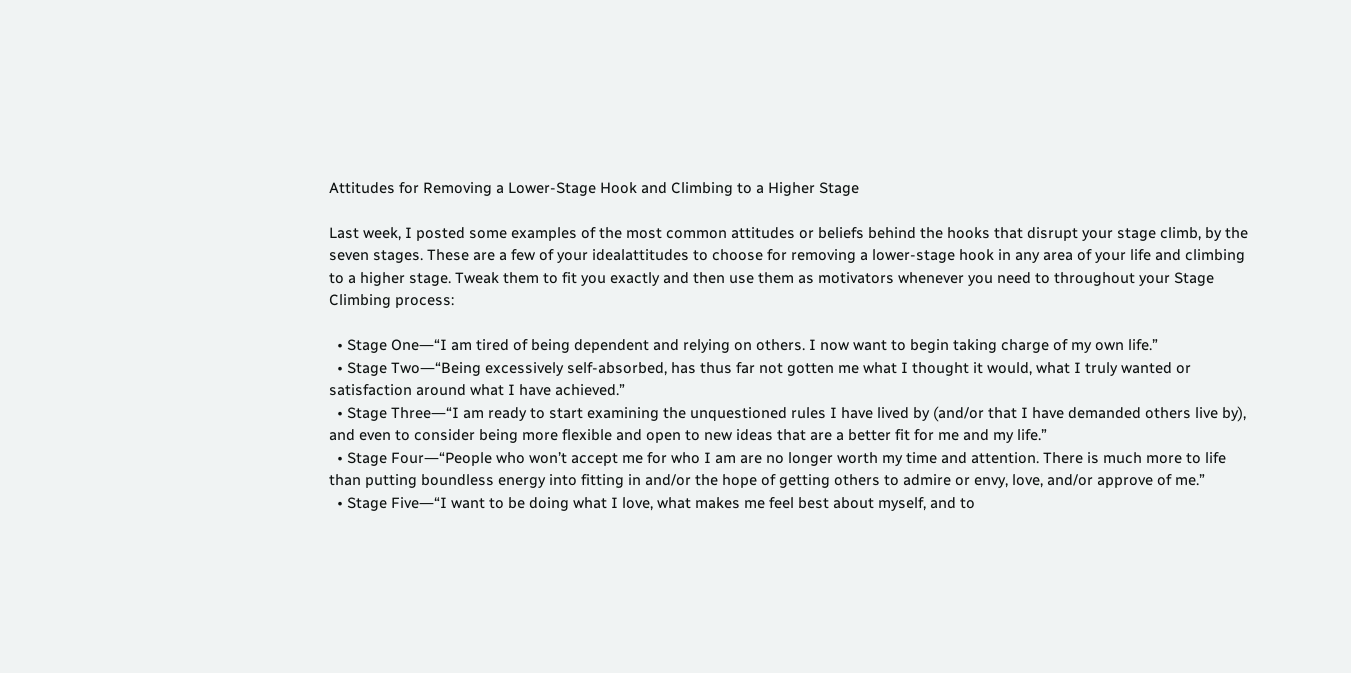Attitudes for Removing a Lower-Stage Hook and Climbing to a Higher Stage

Last week, I posted some examples of the most common attitudes or beliefs behind the hooks that disrupt your stage climb, by the seven stages. These are a few of your idealattitudes to choose for removing a lower-stage hook in any area of your life and climbing to a higher stage. Tweak them to fit you exactly and then use them as motivators whenever you need to throughout your Stage Climbing process:

  • Stage One―“I am tired of being dependent and relying on others. I now want to begin taking charge of my own life.”
  • Stage Two―“Being excessively self-absorbed, has thus far not gotten me what I thought it would, what I truly wanted or satisfaction around what I have achieved.”
  • Stage Three―“I am ready to start examining the unquestioned rules I have lived by (and/or that I have demanded others live by), and even to consider being more flexible and open to new ideas that are a better fit for me and my life.”
  • Stage Four―“People who won’t accept me for who I am are no longer worth my time and attention. There is much more to life than putting boundless energy into fitting in and/or the hope of getting others to admire or envy, love, and/or approve of me.”
  • Stage Five―“I want to be doing what I love, what makes me feel best about myself, and to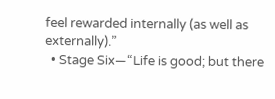feel rewarded internally (as well as externally).”
  • Stage Six―“Life is good; but there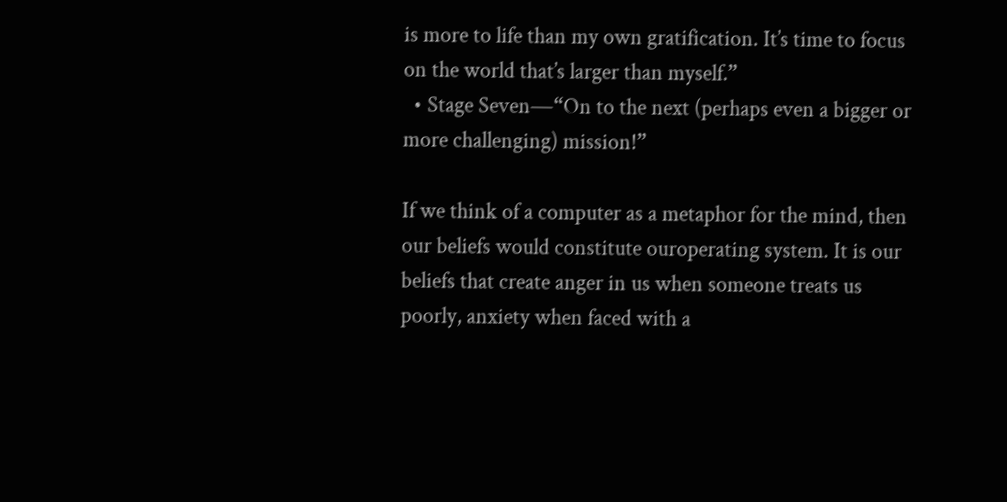is more to life than my own gratification. It’s time to focus on the world that’s larger than myself.”
  • Stage Seven―“On to the next (perhaps even a bigger or more challenging) mission!”

If we think of a computer as a metaphor for the mind, then our beliefs would constitute ouroperating system. It is our beliefs that create anger in us when someone treats us poorly, anxiety when faced with a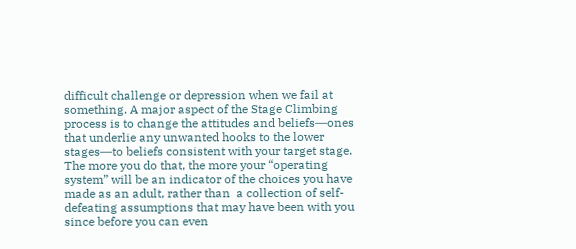difficult challenge or depression when we fail at something. A major aspect of the Stage Climbing process is to change the attitudes and beliefs―ones that underlie any unwanted hooks to the lower stages―to beliefs consistent with your target stage. The more you do that, the more your “operating system” will be an indicator of the choices you have made as an adult, rather than  a collection of self-defeating assumptions that may have been with you since before you can even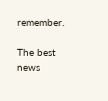remember.

The best news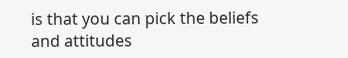is that you can pick the beliefs and attitudes